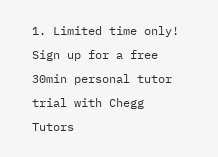1. Limited time only! Sign up for a free 30min personal tutor trial with Chegg Tutors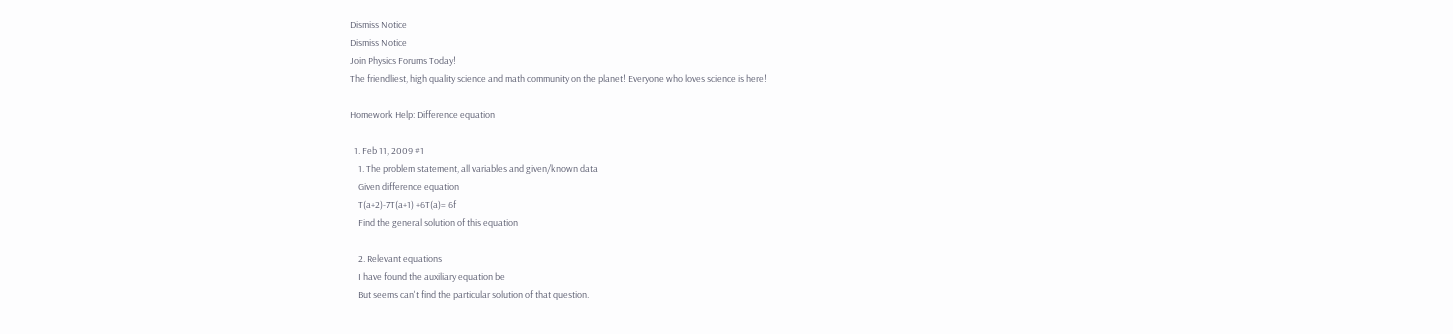Dismiss Notice
Dismiss Notice
Join Physics Forums Today!
The friendliest, high quality science and math community on the planet! Everyone who loves science is here!

Homework Help: Difference equation

  1. Feb 11, 2009 #1
    1. The problem statement, all variables and given/known data
    Given difference equation
    T(a+2)-7T(a+1) +6T(a)= 6f
    Find the general solution of this equation

    2. Relevant equations
    I have found the auxiliary equation be
    But seems can't find the particular solution of that question.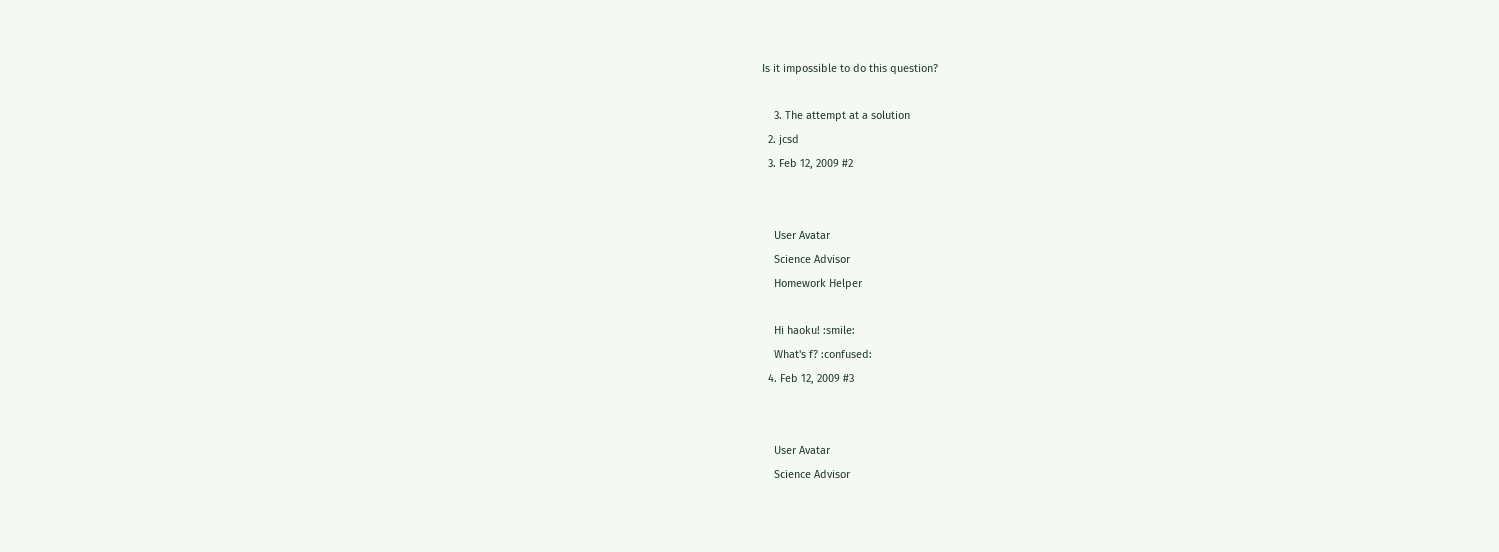Is it impossible to do this question?

    3. The attempt at a solution
  2. jcsd
  3. Feb 12, 2009 #2


    User Avatar
    Science Advisor
    Homework Helper

    Hi haoku! :smile:
    What's f? :confused:
  4. Feb 12, 2009 #3


    User Avatar
    Science Advisor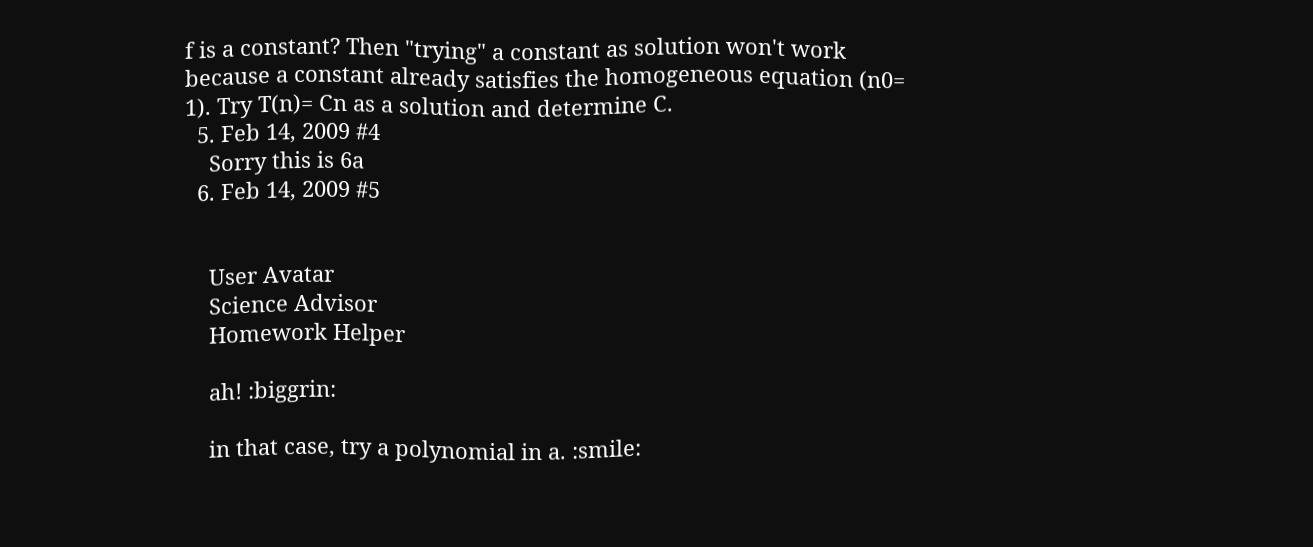f is a constant? Then "trying" a constant as solution won't work because a constant already satisfies the homogeneous equation (n0= 1). Try T(n)= Cn as a solution and determine C.
  5. Feb 14, 2009 #4
    Sorry this is 6a
  6. Feb 14, 2009 #5


    User Avatar
    Science Advisor
    Homework Helper

    ah! :biggrin:

    in that case, try a polynomial in a. :smile: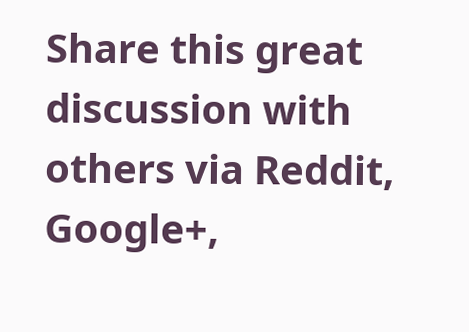Share this great discussion with others via Reddit, Google+,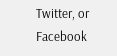Twitter, or Facebook